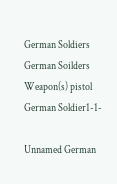German Soldiers
German Soilders
Weapon(s) pistol
German Soldier1-1-

Unnamed German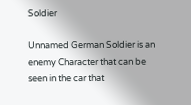Soldier

Unnamed German Soldier is an enemy Character that can be seen in the car that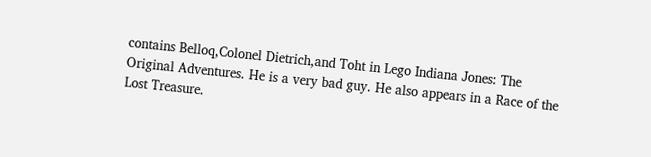contains Belloq,Colonel Dietrich,and Toht in Lego Indiana Jones: The Original Adventures. He is a very bad guy. He also appears in a Race of the Lost Treasure.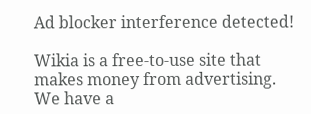Ad blocker interference detected!

Wikia is a free-to-use site that makes money from advertising. We have a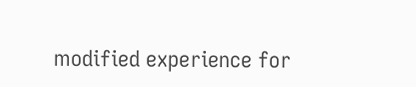modified experience for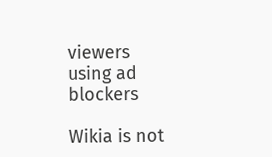viewers using ad blockers

Wikia is not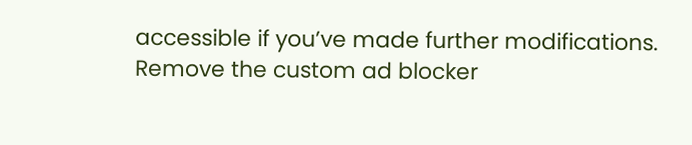accessible if you’ve made further modifications. Remove the custom ad blocker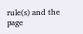rule(s) and the page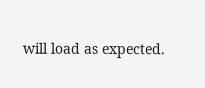will load as expected.